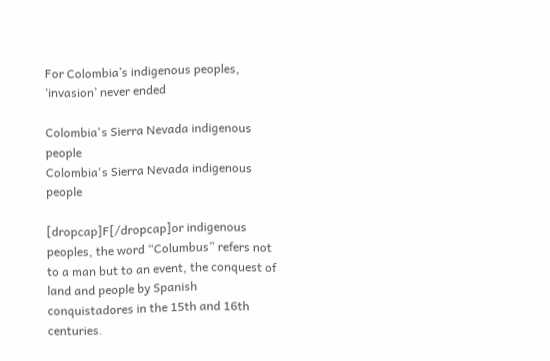For Colombia’s indigenous peoples, ‘invasion’ never ended

Colombia's Sierra Nevada indigenous people
Colombia's Sierra Nevada indigenous people

[dropcap]F[/dropcap]or indigenous peoples, the word “Columbus” refers not to a man but to an event, the conquest of land and people by Spanish conquistadores in the 15th and 16th centuries.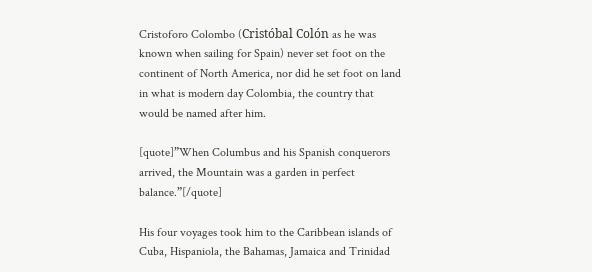Cristoforo Colombo (Cristóbal Colón as he was known when sailing for Spain) never set foot on the continent of North America, nor did he set foot on land in what is modern day Colombia, the country that would be named after him.

[quote]”When Columbus and his Spanish conquerors arrived, the Mountain was a garden in perfect balance.”[/quote]

His four voyages took him to the Caribbean islands of Cuba, Hispaniola, the Bahamas, Jamaica and Trinidad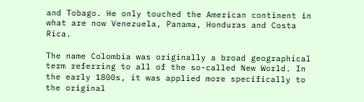and Tobago. He only touched the American continent in what are now Venezuela, Panama, Honduras and Costa Rica.

The name Colombia was originally a broad geographical term referring to all of the so-called New World. In the early 1800s, it was applied more specifically to the original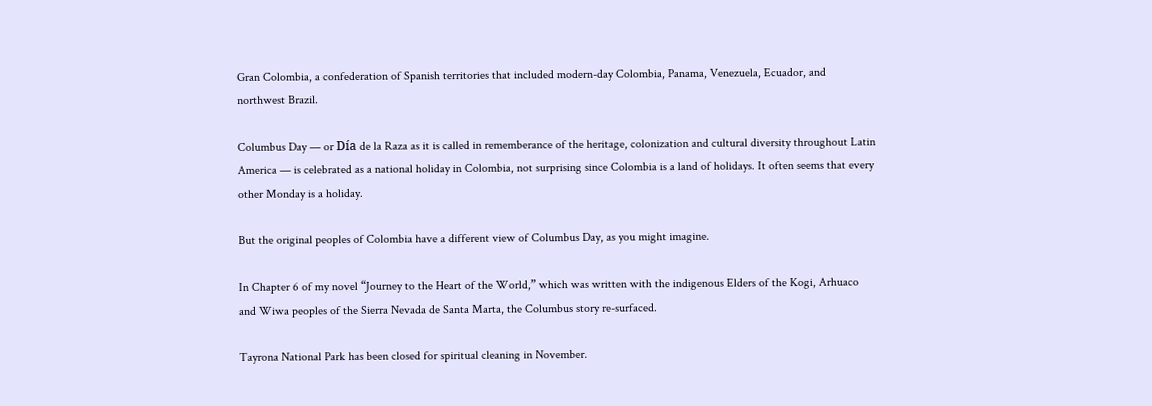Gran Colombia, a confederation of Spanish territories that included modern-day Colombia, Panama, Venezuela, Ecuador, and northwest Brazil.

Columbus Day — or Día de la Raza as it is called in rememberance of the heritage, colonization and cultural diversity throughout Latin America — is celebrated as a national holiday in Colombia, not surprising since Colombia is a land of holidays. It often seems that every other Monday is a holiday.

But the original peoples of Colombia have a different view of Columbus Day, as you might imagine.

In Chapter 6 of my novel “Journey to the Heart of the World,” which was written with the indigenous Elders of the Kogi, Arhuaco and Wiwa peoples of the Sierra Nevada de Santa Marta, the Columbus story re-surfaced.

Tayrona National Park has been closed for spiritual cleaning in November.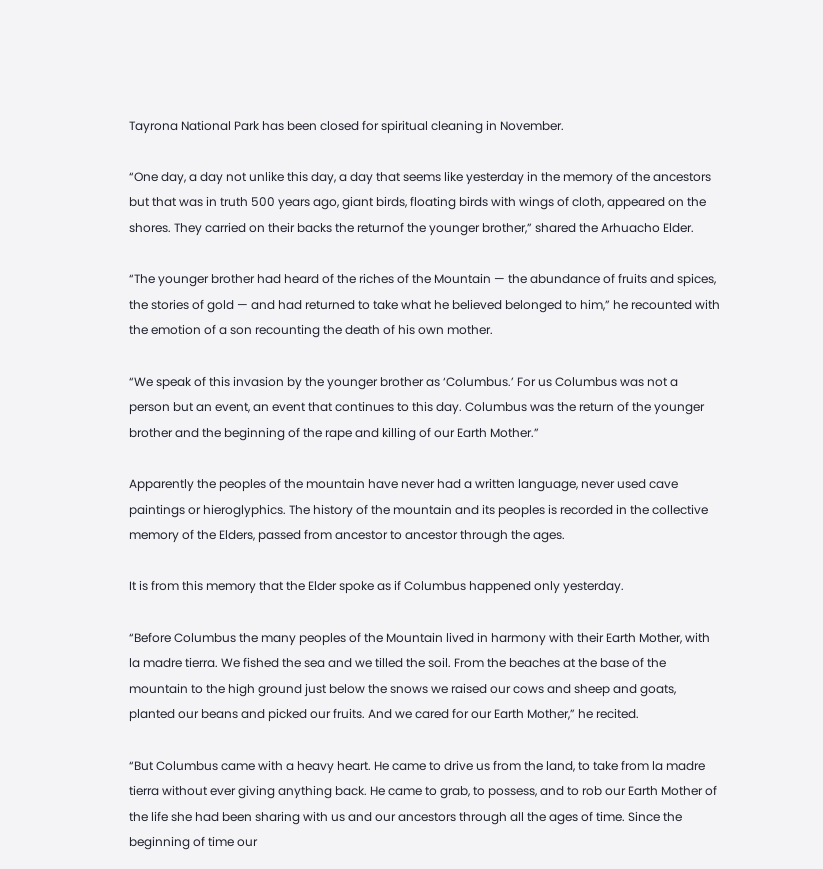Tayrona National Park has been closed for spiritual cleaning in November.

“One day, a day not unlike this day, a day that seems like yesterday in the memory of the ancestors but that was in truth 500 years ago, giant birds, floating birds with wings of cloth, appeared on the shores. They carried on their backs the returnof the younger brother,” shared the Arhuacho Elder.

“The younger brother had heard of the riches of the Mountain — the abundance of fruits and spices, the stories of gold — and had returned to take what he believed belonged to him,” he recounted with the emotion of a son recounting the death of his own mother.

“We speak of this invasion by the younger brother as ‘Columbus.’ For us Columbus was not a person but an event, an event that continues to this day. Columbus was the return of the younger brother and the beginning of the rape and killing of our Earth Mother.”

Apparently the peoples of the mountain have never had a written language, never used cave paintings or hieroglyphics. The history of the mountain and its peoples is recorded in the collective memory of the Elders, passed from ancestor to ancestor through the ages.

It is from this memory that the Elder spoke as if Columbus happened only yesterday.

“Before Columbus the many peoples of the Mountain lived in harmony with their Earth Mother, with la madre tierra. We fished the sea and we tilled the soil. From the beaches at the base of the mountain to the high ground just below the snows we raised our cows and sheep and goats, planted our beans and picked our fruits. And we cared for our Earth Mother,” he recited.

“But Columbus came with a heavy heart. He came to drive us from the land, to take from la madre tierra without ever giving anything back. He came to grab, to possess, and to rob our Earth Mother of the life she had been sharing with us and our ancestors through all the ages of time. Since the beginning of time our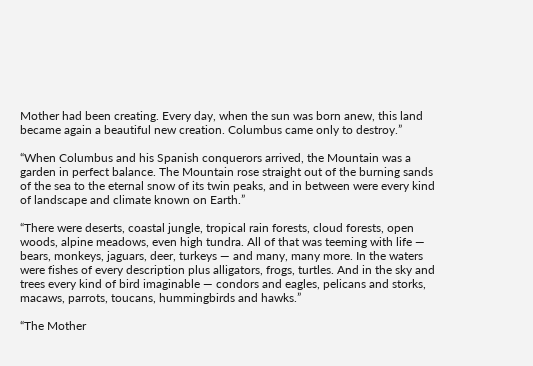Mother had been creating. Every day, when the sun was born anew, this land became again a beautiful new creation. Columbus came only to destroy.”

“When Columbus and his Spanish conquerors arrived, the Mountain was a garden in perfect balance. The Mountain rose straight out of the burning sands of the sea to the eternal snow of its twin peaks, and in between were every kind of landscape and climate known on Earth.”

“There were deserts, coastal jungle, tropical rain forests, cloud forests, open woods, alpine meadows, even high tundra. All of that was teeming with life — bears, monkeys, jaguars, deer, turkeys — and many, many more. In the waters were fishes of every description plus alligators, frogs, turtles. And in the sky and trees every kind of bird imaginable — condors and eagles, pelicans and storks, macaws, parrots, toucans, hummingbirds and hawks.”

“The Mother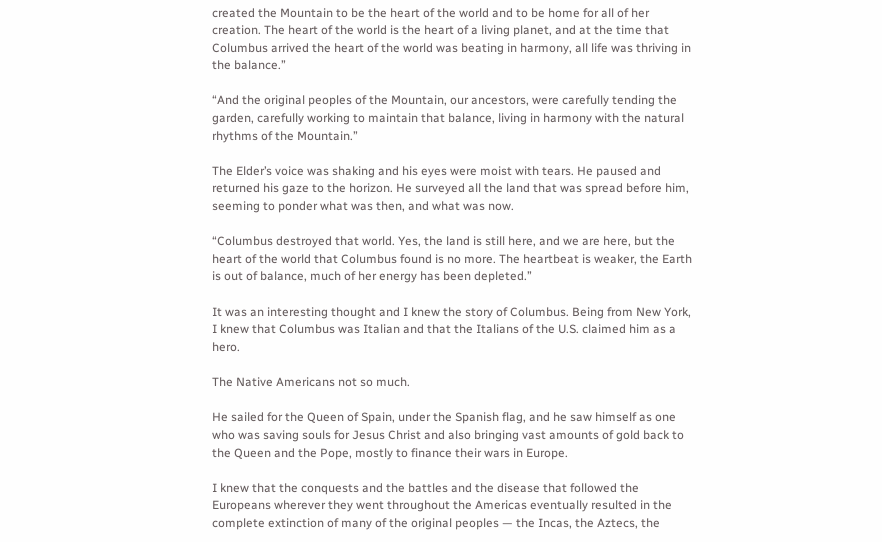created the Mountain to be the heart of the world and to be home for all of her creation. The heart of the world is the heart of a living planet, and at the time that Columbus arrived the heart of the world was beating in harmony, all life was thriving in the balance.”

“And the original peoples of the Mountain, our ancestors, were carefully tending the garden, carefully working to maintain that balance, living in harmony with the natural rhythms of the Mountain.”

The Elder’s voice was shaking and his eyes were moist with tears. He paused and returned his gaze to the horizon. He surveyed all the land that was spread before him, seeming to ponder what was then, and what was now.

“Columbus destroyed that world. Yes, the land is still here, and we are here, but the heart of the world that Columbus found is no more. The heartbeat is weaker, the Earth is out of balance, much of her energy has been depleted.”

It was an interesting thought and I knew the story of Columbus. Being from New York, I knew that Columbus was Italian and that the Italians of the U.S. claimed him as a hero.

The Native Americans not so much.

He sailed for the Queen of Spain, under the Spanish flag, and he saw himself as one who was saving souls for Jesus Christ and also bringing vast amounts of gold back to the Queen and the Pope, mostly to finance their wars in Europe.

I knew that the conquests and the battles and the disease that followed the Europeans wherever they went throughout the Americas eventually resulted in the complete extinction of many of the original peoples — the Incas, the Aztecs, the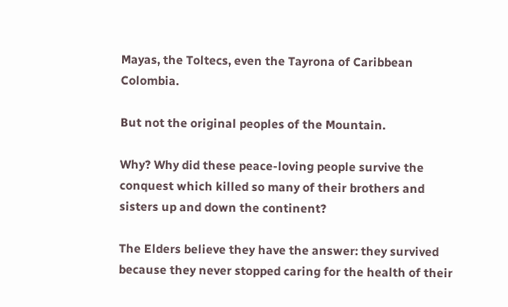Mayas, the Toltecs, even the Tayrona of Caribbean Colombia.

But not the original peoples of the Mountain.

Why? Why did these peace-loving people survive the conquest which killed so many of their brothers and sisters up and down the continent?

The Elders believe they have the answer: they survived because they never stopped caring for the health of their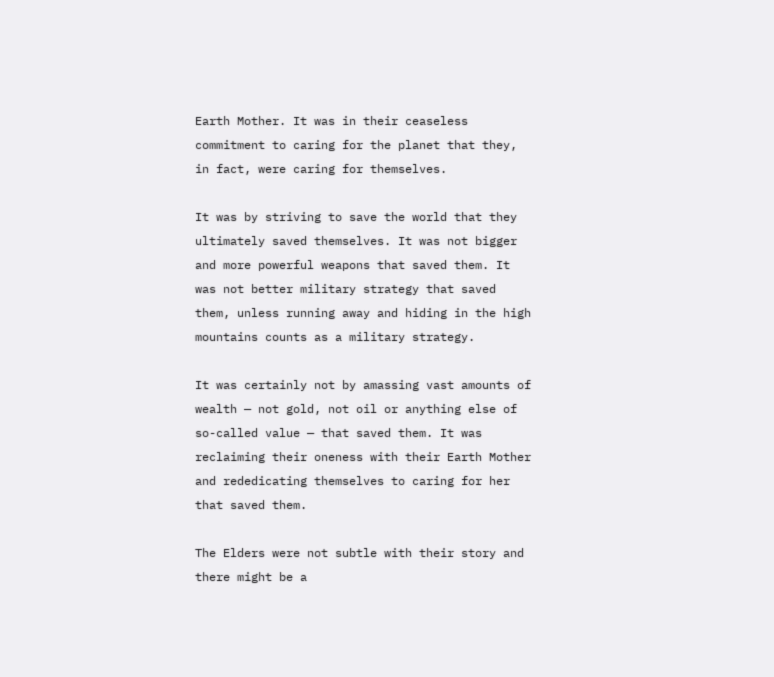Earth Mother. It was in their ceaseless commitment to caring for the planet that they, in fact, were caring for themselves.

It was by striving to save the world that they ultimately saved themselves. It was not bigger and more powerful weapons that saved them. It was not better military strategy that saved them, unless running away and hiding in the high mountains counts as a military strategy.

It was certainly not by amassing vast amounts of wealth — not gold, not oil or anything else of so-called value — that saved them. It was reclaiming their oneness with their Earth Mother and rededicating themselves to caring for her that saved them.

The Elders were not subtle with their story and there might be a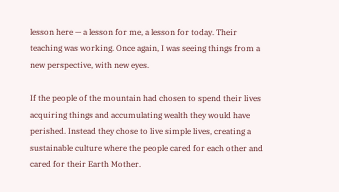lesson here — a lesson for me, a lesson for today. Their teaching was working. Once again, I was seeing things from a new perspective, with new eyes.

If the people of the mountain had chosen to spend their lives acquiring things and accumulating wealth they would have perished. Instead they chose to live simple lives, creating a sustainable culture where the people cared for each other and cared for their Earth Mother.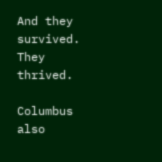And they survived. They thrived.

Columbus also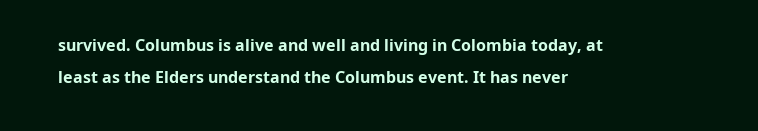survived. Columbus is alive and well and living in Colombia today, at least as the Elders understand the Columbus event. It has never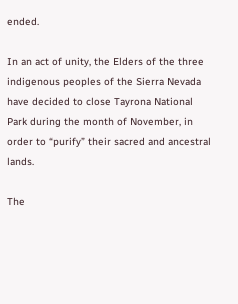ended.

In an act of unity, the Elders of the three indigenous peoples of the Sierra Nevada have decided to close Tayrona National Park during the month of November, in order to “purify” their sacred and ancestral lands.

The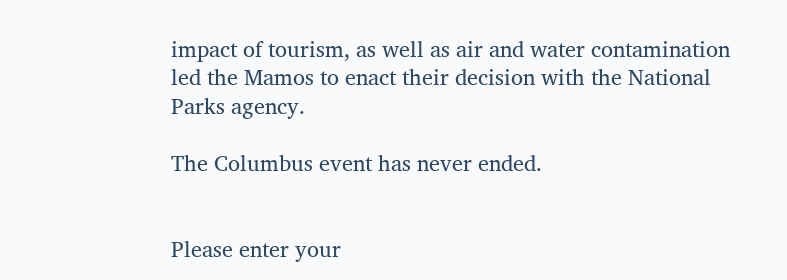impact of tourism, as well as air and water contamination led the Mamos to enact their decision with the National Parks agency.

The Columbus event has never ended.


Please enter your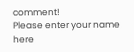comment!
Please enter your name here